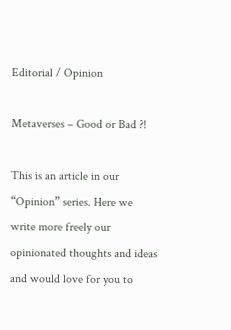Editorial / Opinion

Metaverses – Good or Bad ?!

This is an article in our “Opinion” series. Here we write more freely our opinionated thoughts and ideas and would love for you to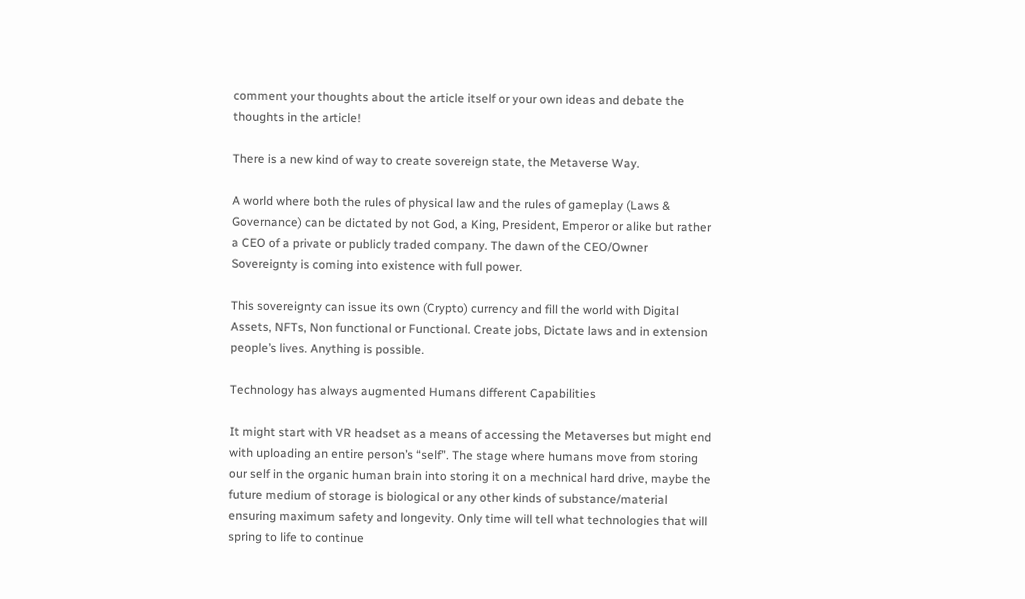comment your thoughts about the article itself or your own ideas and debate the thoughts in the article!

There is a new kind of way to create sovereign state, the Metaverse Way.

A world where both the rules of physical law and the rules of gameplay (Laws & Governance) can be dictated by not God, a King, President, Emperor or alike but rather a CEO of a private or publicly traded company. The dawn of the CEO/Owner Sovereignty is coming into existence with full power.

This sovereignty can issue its own (Crypto) currency and fill the world with Digital Assets, NFTs, Non functional or Functional. Create jobs, Dictate laws and in extension people’s lives. Anything is possible.

Technology has always augmented Humans different Capabilities

It might start with VR headset as a means of accessing the Metaverses but might end with uploading an entire person’s “self”. The stage where humans move from storing our self in the organic human brain into storing it on a mechnical hard drive, maybe the future medium of storage is biological or any other kinds of substance/material ensuring maximum safety and longevity. Only time will tell what technologies that will spring to life to continue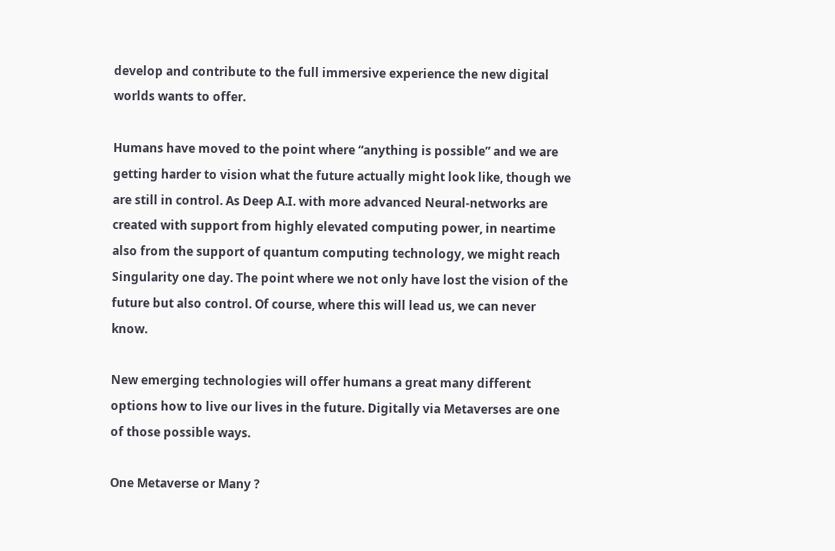develop and contribute to the full immersive experience the new digital worlds wants to offer.

Humans have moved to the point where “anything is possible” and we are getting harder to vision what the future actually might look like, though we are still in control. As Deep A.I. with more advanced Neural-networks are created with support from highly elevated computing power, in neartime also from the support of quantum computing technology, we might reach Singularity one day. The point where we not only have lost the vision of the future but also control. Of course, where this will lead us, we can never know.

New emerging technologies will offer humans a great many different options how to live our lives in the future. Digitally via Metaverses are one of those possible ways.

One Metaverse or Many ?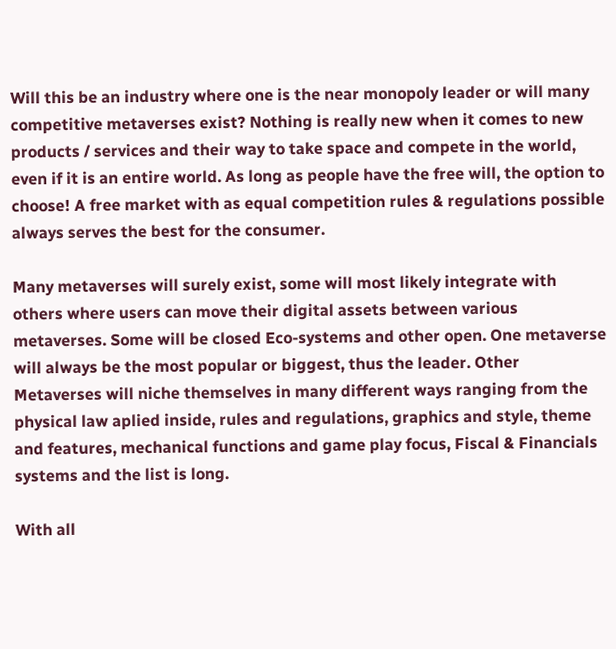Will this be an industry where one is the near monopoly leader or will many competitive metaverses exist? Nothing is really new when it comes to new products / services and their way to take space and compete in the world, even if it is an entire world. As long as people have the free will, the option to choose! A free market with as equal competition rules & regulations possible always serves the best for the consumer.

Many metaverses will surely exist, some will most likely integrate with others where users can move their digital assets between various metaverses. Some will be closed Eco-systems and other open. One metaverse will always be the most popular or biggest, thus the leader. Other Metaverses will niche themselves in many different ways ranging from the physical law aplied inside, rules and regulations, graphics and style, theme and features, mechanical functions and game play focus, Fiscal & Financials systems and the list is long.

With all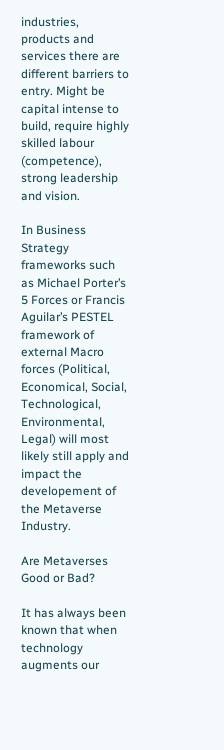industries, products and services there are different barriers to entry. Might be capital intense to build, require highly skilled labour (competence), strong leadership and vision.

In Business Strategy frameworks such as Michael Porter’s 5 Forces or Francis Aguilar’s PESTEL framework of external Macro forces (Political, Economical, Social, Technological, Environmental, Legal) will most likely still apply and impact the developement of the Metaverse Industry.

Are Metaverses Good or Bad?

It has always been known that when technology augments our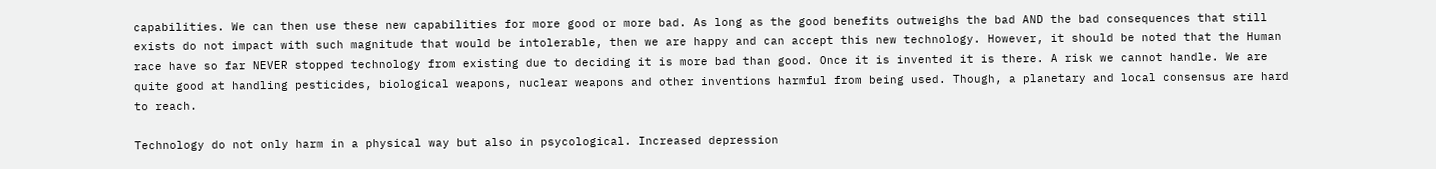capabilities. We can then use these new capabilities for more good or more bad. As long as the good benefits outweighs the bad AND the bad consequences that still exists do not impact with such magnitude that would be intolerable, then we are happy and can accept this new technology. However, it should be noted that the Human race have so far NEVER stopped technology from existing due to deciding it is more bad than good. Once it is invented it is there. A risk we cannot handle. We are quite good at handling pesticides, biological weapons, nuclear weapons and other inventions harmful from being used. Though, a planetary and local consensus are hard to reach.

Technology do not only harm in a physical way but also in psycological. Increased depression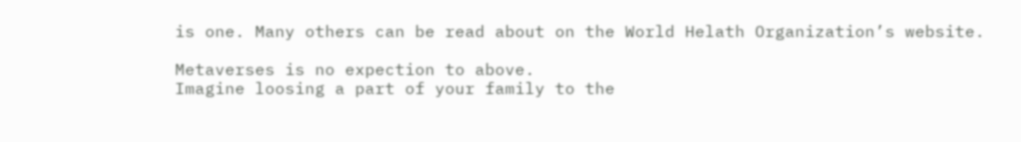is one. Many others can be read about on the World Helath Organization’s website.

Metaverses is no expection to above.
Imagine loosing a part of your family to the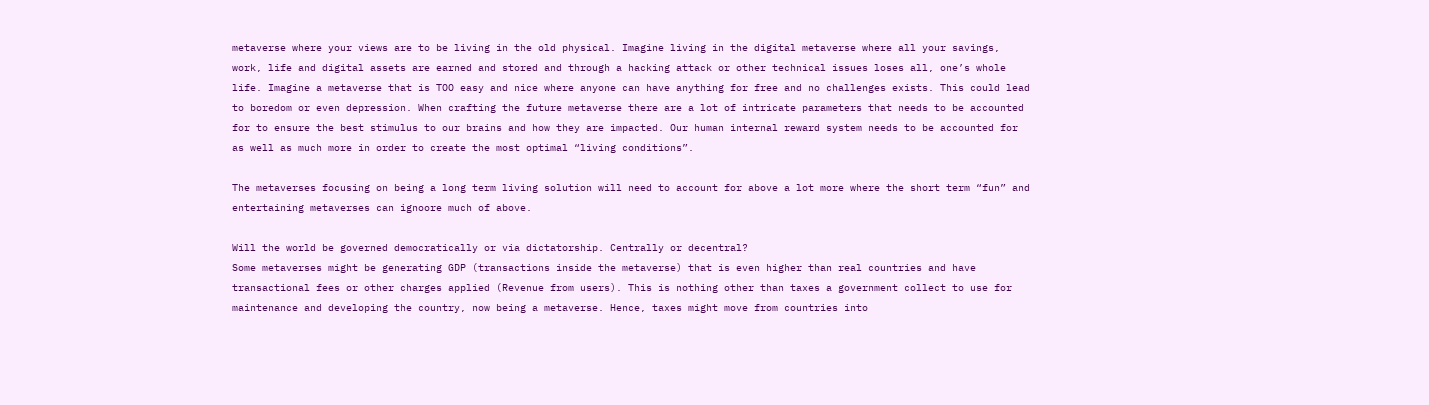metaverse where your views are to be living in the old physical. Imagine living in the digital metaverse where all your savings, work, life and digital assets are earned and stored and through a hacking attack or other technical issues loses all, one’s whole life. Imagine a metaverse that is TOO easy and nice where anyone can have anything for free and no challenges exists. This could lead to boredom or even depression. When crafting the future metaverse there are a lot of intricate parameters that needs to be accounted for to ensure the best stimulus to our brains and how they are impacted. Our human internal reward system needs to be accounted for as well as much more in order to create the most optimal “living conditions”.

The metaverses focusing on being a long term living solution will need to account for above a lot more where the short term “fun” and entertaining metaverses can ignoore much of above.

Will the world be governed democratically or via dictatorship. Centrally or decentral?
Some metaverses might be generating GDP (transactions inside the metaverse) that is even higher than real countries and have transactional fees or other charges applied (Revenue from users). This is nothing other than taxes a government collect to use for maintenance and developing the country, now being a metaverse. Hence, taxes might move from countries into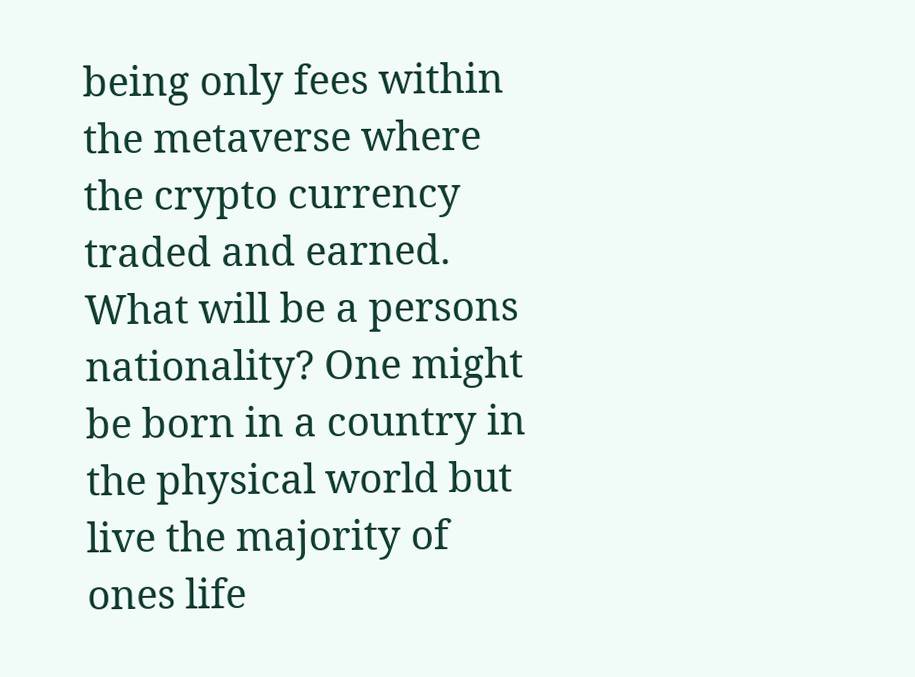being only fees within the metaverse where the crypto currency traded and earned. What will be a persons nationality? One might be born in a country in the physical world but live the majority of ones life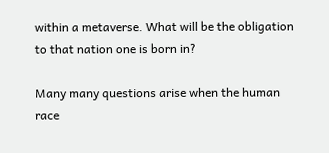within a metaverse. What will be the obligation to that nation one is born in?

Many many questions arise when the human race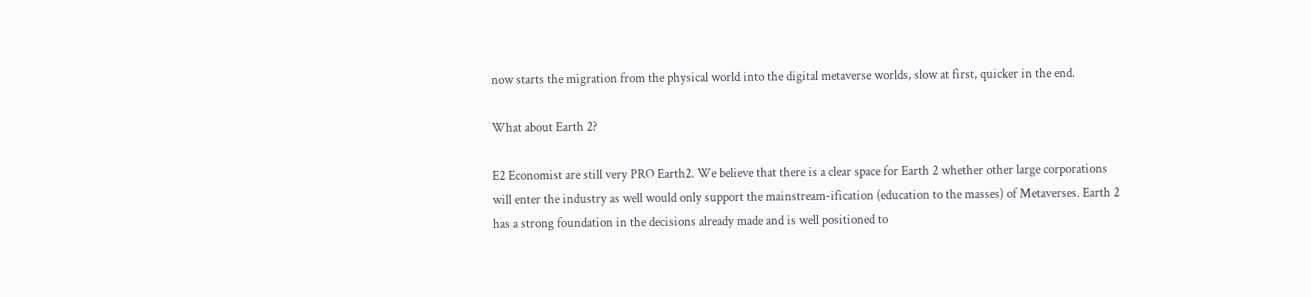now starts the migration from the physical world into the digital metaverse worlds, slow at first, quicker in the end.

What about Earth 2?

E2 Economist are still very PRO Earth2. We believe that there is a clear space for Earth 2 whether other large corporations will enter the industry as well would only support the mainstream-ification (education to the masses) of Metaverses. Earth 2 has a strong foundation in the decisions already made and is well positioned to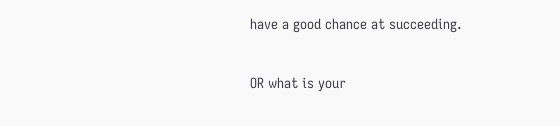have a good chance at succeeding.

OR what is your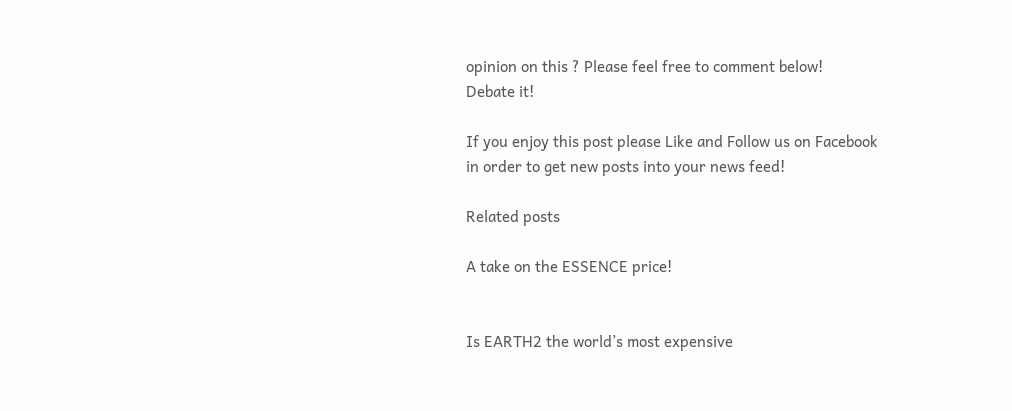opinion on this ? Please feel free to comment below!
Debate it!

If you enjoy this post please Like and Follow us on Facebook in order to get new posts into your news feed!

Related posts

A take on the ESSENCE price!


Is EARTH2 the world’s most expensive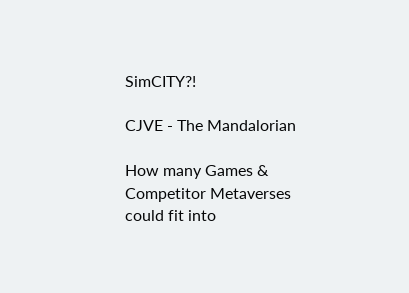SimCITY?!

CJVE - The Mandalorian

How many Games & Competitor Metaverses could fit into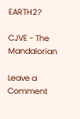EARTH2?

CJVE - The Mandalorian

Leave a Comment